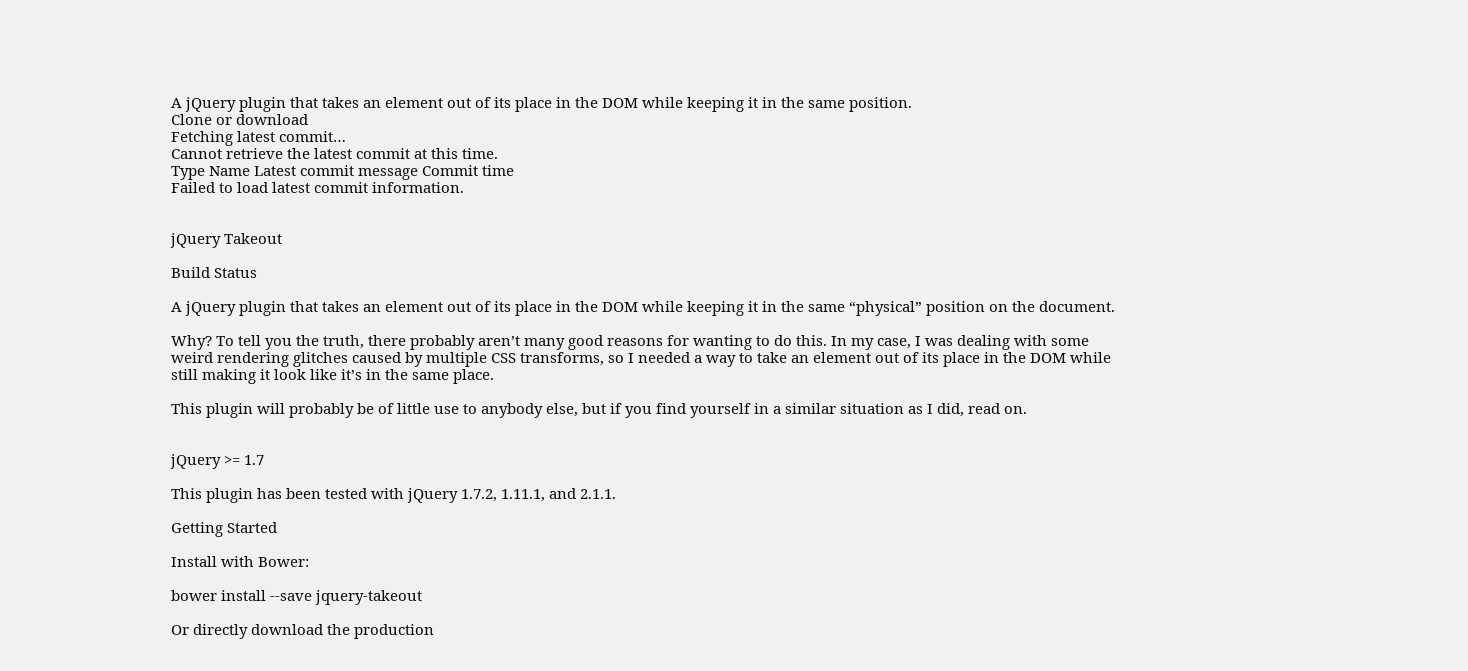A jQuery plugin that takes an element out of its place in the DOM while keeping it in the same position.
Clone or download
Fetching latest commit…
Cannot retrieve the latest commit at this time.
Type Name Latest commit message Commit time
Failed to load latest commit information.


jQuery Takeout

Build Status

A jQuery plugin that takes an element out of its place in the DOM while keeping it in the same “physical” position on the document.

Why? To tell you the truth, there probably aren’t many good reasons for wanting to do this. In my case, I was dealing with some weird rendering glitches caused by multiple CSS transforms, so I needed a way to take an element out of its place in the DOM while still making it look like it’s in the same place.

This plugin will probably be of little use to anybody else, but if you find yourself in a similar situation as I did, read on.


jQuery >= 1.7

This plugin has been tested with jQuery 1.7.2, 1.11.1, and 2.1.1.

Getting Started

Install with Bower:

bower install --save jquery-takeout

Or directly download the production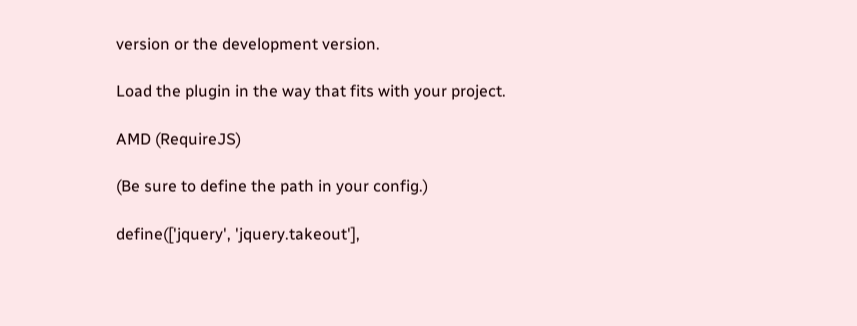version or the development version.

Load the plugin in the way that fits with your project.

AMD (RequireJS)

(Be sure to define the path in your config.)

define(['jquery', 'jquery.takeout'],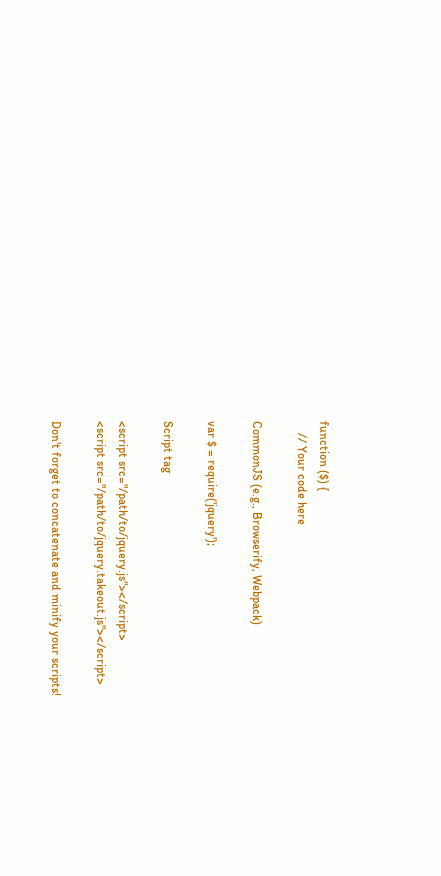function ($) {
    // Your code here

CommonJS (e.g., Browserify, Webpack)

var $ = require('jquery');

Script tag

<script src="/path/to/jquery.js"></script>
<script src="/path/to/jquery.takeout.js"></script>

Don't forget to concatenate and minify your scripts!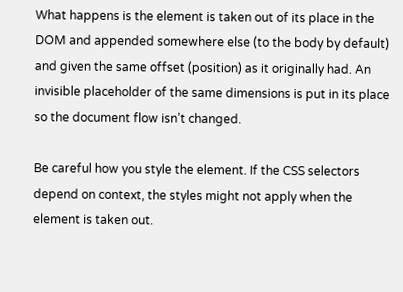What happens is the element is taken out of its place in the DOM and appended somewhere else (to the body by default) and given the same offset (position) as it originally had. An invisible placeholder of the same dimensions is put in its place so the document flow isn’t changed.

Be careful how you style the element. If the CSS selectors depend on context, the styles might not apply when the element is taken out.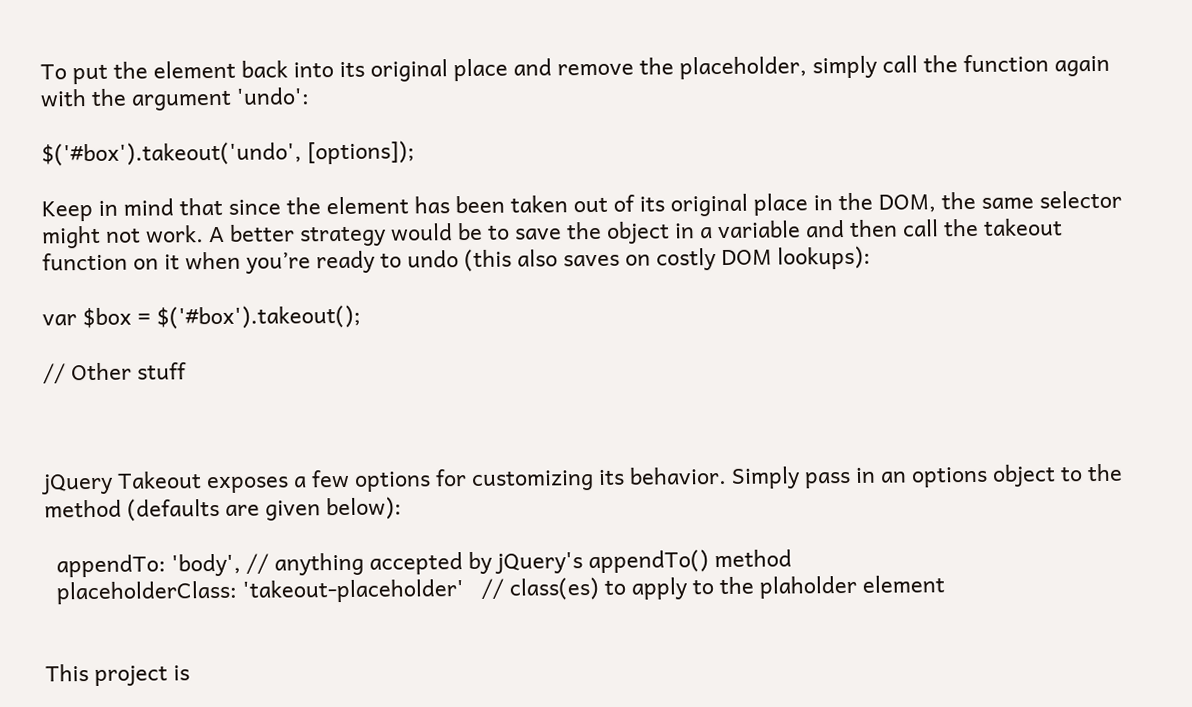To put the element back into its original place and remove the placeholder, simply call the function again with the argument 'undo':

$('#box').takeout('undo', [options]);

Keep in mind that since the element has been taken out of its original place in the DOM, the same selector might not work. A better strategy would be to save the object in a variable and then call the takeout function on it when you’re ready to undo (this also saves on costly DOM lookups):

var $box = $('#box').takeout();

// Other stuff



jQuery Takeout exposes a few options for customizing its behavior. Simply pass in an options object to the method (defaults are given below):

  appendTo: 'body', // anything accepted by jQuery's appendTo() method
  placeholderClass: 'takeout-placeholder'   // class(es) to apply to the plaholder element


This project is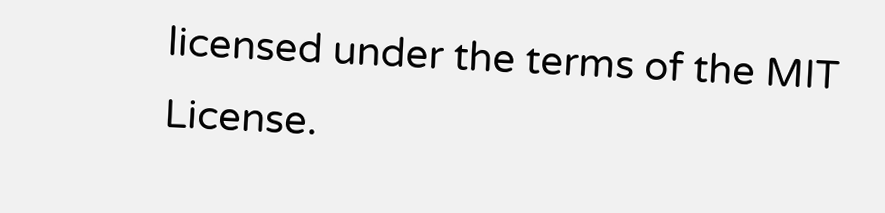licensed under the terms of the MIT License.